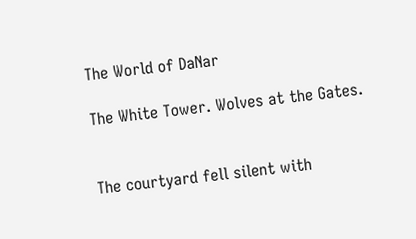The World of DaNar

The White Tower. Wolves at the Gates.


The courtyard fell silent with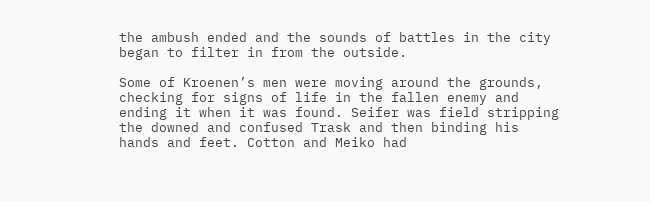the ambush ended and the sounds of battles in the city began to filter in from the outside.

Some of Kroenen’s men were moving around the grounds, checking for signs of life in the fallen enemy and ending it when it was found. Seifer was field stripping the downed and confused Trask and then binding his hands and feet. Cotton and Meiko had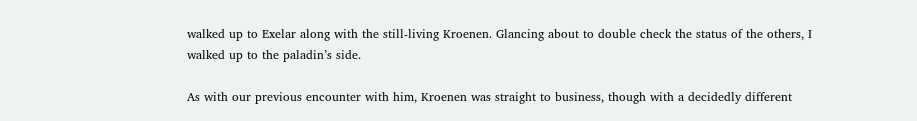walked up to Exelar along with the still-living Kroenen. Glancing about to double check the status of the others, I walked up to the paladin’s side.

As with our previous encounter with him, Kroenen was straight to business, though with a decidedly different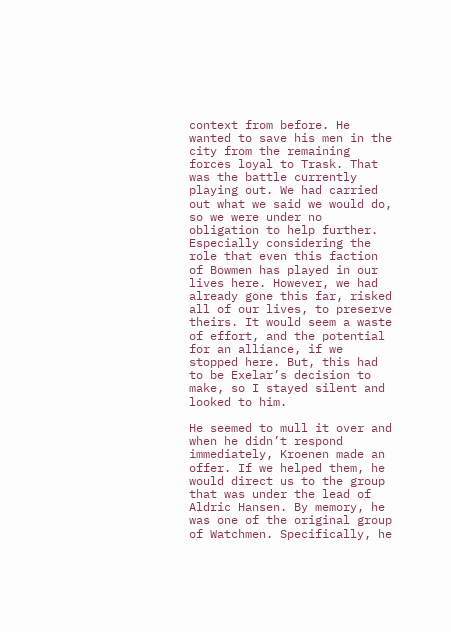context from before. He wanted to save his men in the city from the remaining forces loyal to Trask. That was the battle currently playing out. We had carried out what we said we would do, so we were under no obligation to help further. Especially considering the role that even this faction of Bowmen has played in our lives here. However, we had already gone this far, risked all of our lives, to preserve theirs. It would seem a waste of effort, and the potential for an alliance, if we stopped here. But, this had to be Exelar’s decision to make, so I stayed silent and looked to him.

He seemed to mull it over and when he didn’t respond immediately, Kroenen made an offer. If we helped them, he would direct us to the group that was under the lead of Aldric Hansen. By memory, he was one of the original group of Watchmen. Specifically, he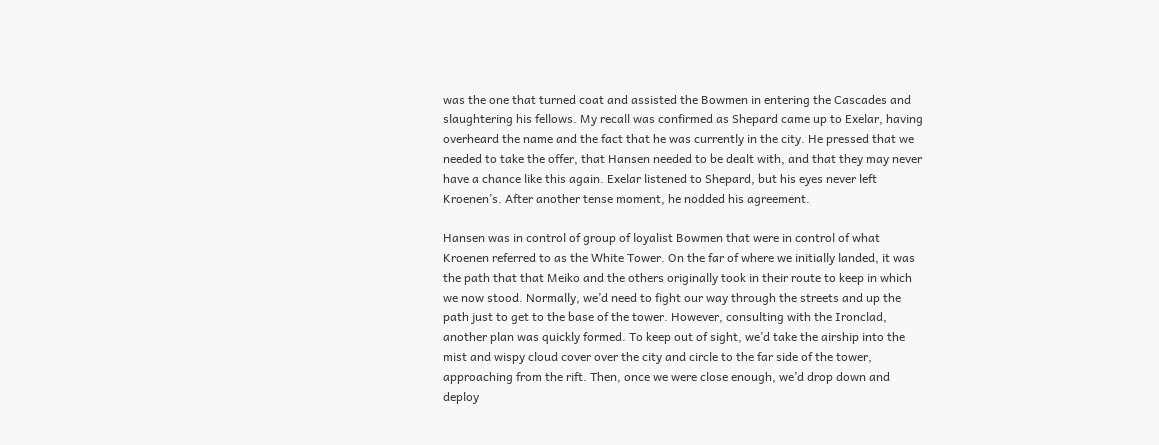was the one that turned coat and assisted the Bowmen in entering the Cascades and slaughtering his fellows. My recall was confirmed as Shepard came up to Exelar, having overheard the name and the fact that he was currently in the city. He pressed that we needed to take the offer, that Hansen needed to be dealt with, and that they may never have a chance like this again. Exelar listened to Shepard, but his eyes never left Kroenen’s. After another tense moment, he nodded his agreement.

Hansen was in control of group of loyalist Bowmen that were in control of what Kroenen referred to as the White Tower. On the far of where we initially landed, it was the path that that Meiko and the others originally took in their route to keep in which we now stood. Normally, we’d need to fight our way through the streets and up the path just to get to the base of the tower. However, consulting with the Ironclad, another plan was quickly formed. To keep out of sight, we’d take the airship into the mist and wispy cloud cover over the city and circle to the far side of the tower, approaching from the rift. Then, once we were close enough, we’d drop down and deploy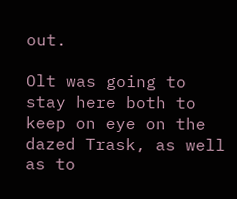out.

Olt was going to stay here both to keep on eye on the dazed Trask, as well as to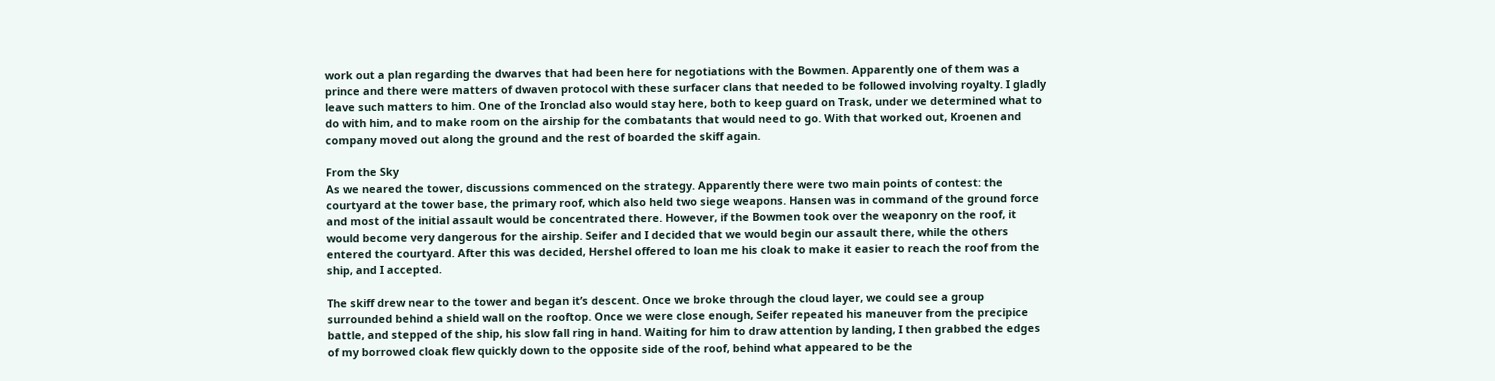work out a plan regarding the dwarves that had been here for negotiations with the Bowmen. Apparently one of them was a prince and there were matters of dwaven protocol with these surfacer clans that needed to be followed involving royalty. I gladly leave such matters to him. One of the Ironclad also would stay here, both to keep guard on Trask, under we determined what to do with him, and to make room on the airship for the combatants that would need to go. With that worked out, Kroenen and company moved out along the ground and the rest of boarded the skiff again.

From the Sky
As we neared the tower, discussions commenced on the strategy. Apparently there were two main points of contest: the courtyard at the tower base, the primary roof, which also held two siege weapons. Hansen was in command of the ground force and most of the initial assault would be concentrated there. However, if the Bowmen took over the weaponry on the roof, it would become very dangerous for the airship. Seifer and I decided that we would begin our assault there, while the others entered the courtyard. After this was decided, Hershel offered to loan me his cloak to make it easier to reach the roof from the ship, and I accepted.

The skiff drew near to the tower and began it’s descent. Once we broke through the cloud layer, we could see a group surrounded behind a shield wall on the rooftop. Once we were close enough, Seifer repeated his maneuver from the precipice battle, and stepped of the ship, his slow fall ring in hand. Waiting for him to draw attention by landing, I then grabbed the edges of my borrowed cloak flew quickly down to the opposite side of the roof, behind what appeared to be the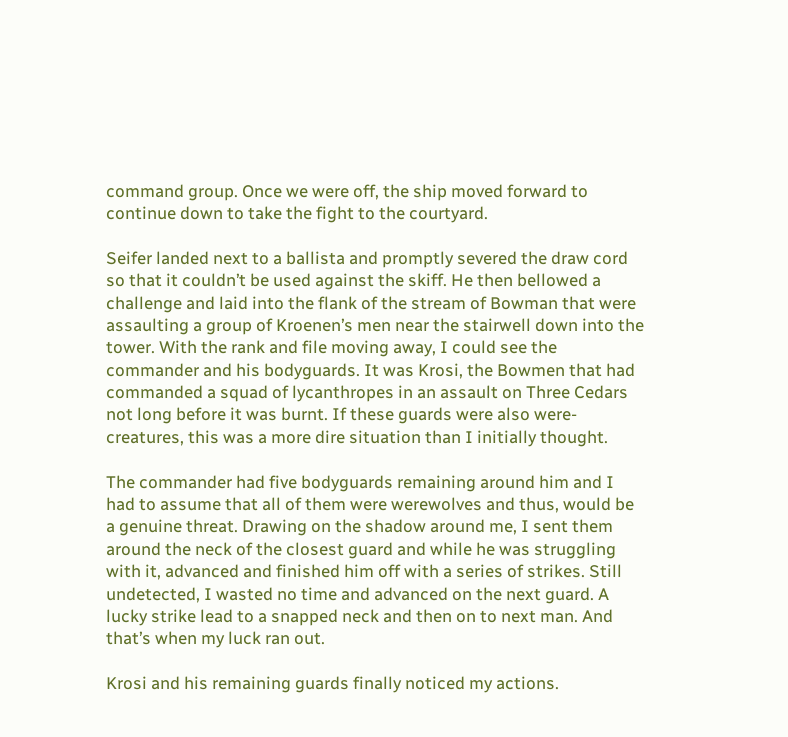command group. Once we were off, the ship moved forward to continue down to take the fight to the courtyard.

Seifer landed next to a ballista and promptly severed the draw cord so that it couldn’t be used against the skiff. He then bellowed a challenge and laid into the flank of the stream of Bowman that were assaulting a group of Kroenen’s men near the stairwell down into the tower. With the rank and file moving away, I could see the commander and his bodyguards. It was Krosi, the Bowmen that had commanded a squad of lycanthropes in an assault on Three Cedars not long before it was burnt. If these guards were also were-creatures, this was a more dire situation than I initially thought.

The commander had five bodyguards remaining around him and I had to assume that all of them were werewolves and thus, would be a genuine threat. Drawing on the shadow around me, I sent them around the neck of the closest guard and while he was struggling with it, advanced and finished him off with a series of strikes. Still undetected, I wasted no time and advanced on the next guard. A lucky strike lead to a snapped neck and then on to next man. And that’s when my luck ran out.

Krosi and his remaining guards finally noticed my actions.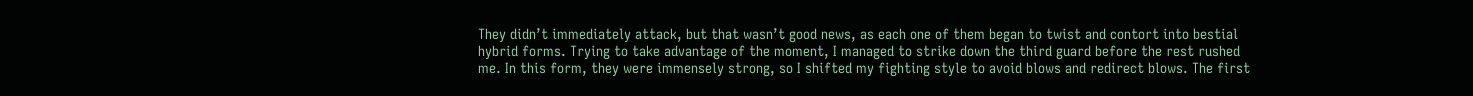They didn’t immediately attack, but that wasn’t good news, as each one of them began to twist and contort into bestial hybrid forms. Trying to take advantage of the moment, I managed to strike down the third guard before the rest rushed me. In this form, they were immensely strong, so I shifted my fighting style to avoid blows and redirect blows. The first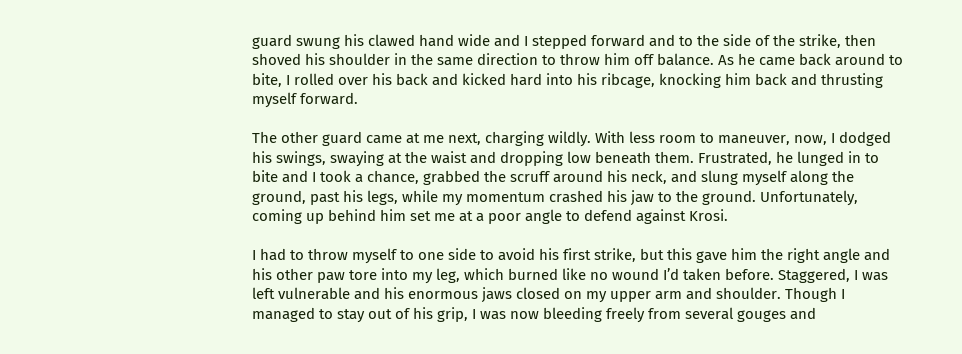guard swung his clawed hand wide and I stepped forward and to the side of the strike, then shoved his shoulder in the same direction to throw him off balance. As he came back around to bite, I rolled over his back and kicked hard into his ribcage, knocking him back and thrusting myself forward.

The other guard came at me next, charging wildly. With less room to maneuver, now, I dodged his swings, swaying at the waist and dropping low beneath them. Frustrated, he lunged in to bite and I took a chance, grabbed the scruff around his neck, and slung myself along the ground, past his legs, while my momentum crashed his jaw to the ground. Unfortunately, coming up behind him set me at a poor angle to defend against Krosi.

I had to throw myself to one side to avoid his first strike, but this gave him the right angle and his other paw tore into my leg, which burned like no wound I’d taken before. Staggered, I was left vulnerable and his enormous jaws closed on my upper arm and shoulder. Though I managed to stay out of his grip, I was now bleeding freely from several gouges and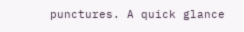punctures. A quick glance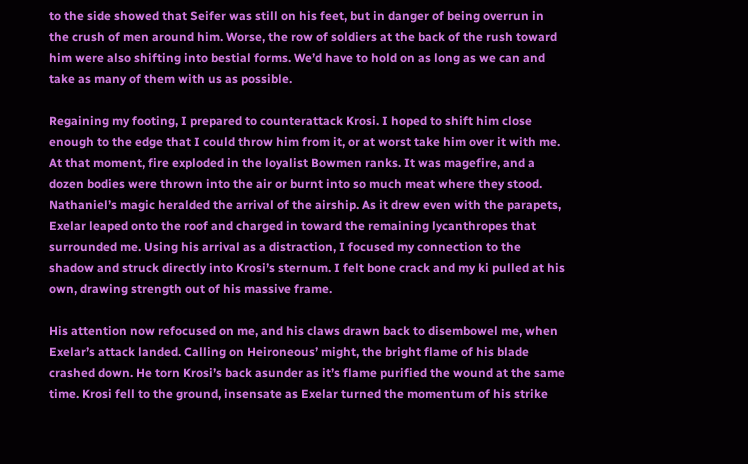to the side showed that Seifer was still on his feet, but in danger of being overrun in the crush of men around him. Worse, the row of soldiers at the back of the rush toward him were also shifting into bestial forms. We’d have to hold on as long as we can and take as many of them with us as possible.

Regaining my footing, I prepared to counterattack Krosi. I hoped to shift him close enough to the edge that I could throw him from it, or at worst take him over it with me. At that moment, fire exploded in the loyalist Bowmen ranks. It was magefire, and a dozen bodies were thrown into the air or burnt into so much meat where they stood. Nathaniel’s magic heralded the arrival of the airship. As it drew even with the parapets, Exelar leaped onto the roof and charged in toward the remaining lycanthropes that surrounded me. Using his arrival as a distraction, I focused my connection to the shadow and struck directly into Krosi’s sternum. I felt bone crack and my ki pulled at his own, drawing strength out of his massive frame.

His attention now refocused on me, and his claws drawn back to disembowel me, when Exelar’s attack landed. Calling on Heironeous’ might, the bright flame of his blade crashed down. He torn Krosi’s back asunder as it’s flame purified the wound at the same time. Krosi fell to the ground, insensate as Exelar turned the momentum of his strike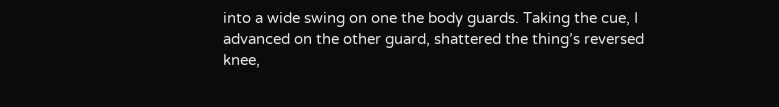into a wide swing on one the body guards. Taking the cue, I advanced on the other guard, shattered the thing’s reversed knee,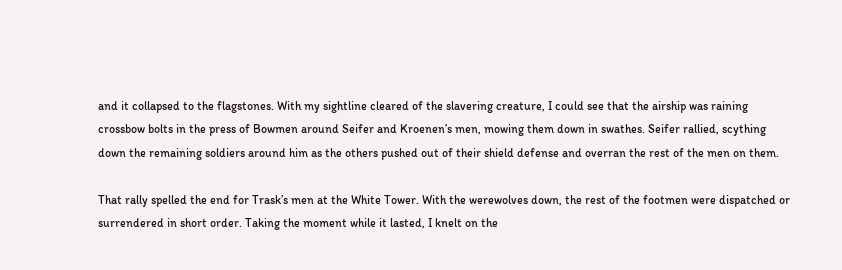and it collapsed to the flagstones. With my sightline cleared of the slavering creature, I could see that the airship was raining crossbow bolts in the press of Bowmen around Seifer and Kroenen’s men, mowing them down in swathes. Seifer rallied, scything down the remaining soldiers around him as the others pushed out of their shield defense and overran the rest of the men on them.

That rally spelled the end for Trask’s men at the White Tower. With the werewolves down, the rest of the footmen were dispatched or surrendered in short order. Taking the moment while it lasted, I knelt on the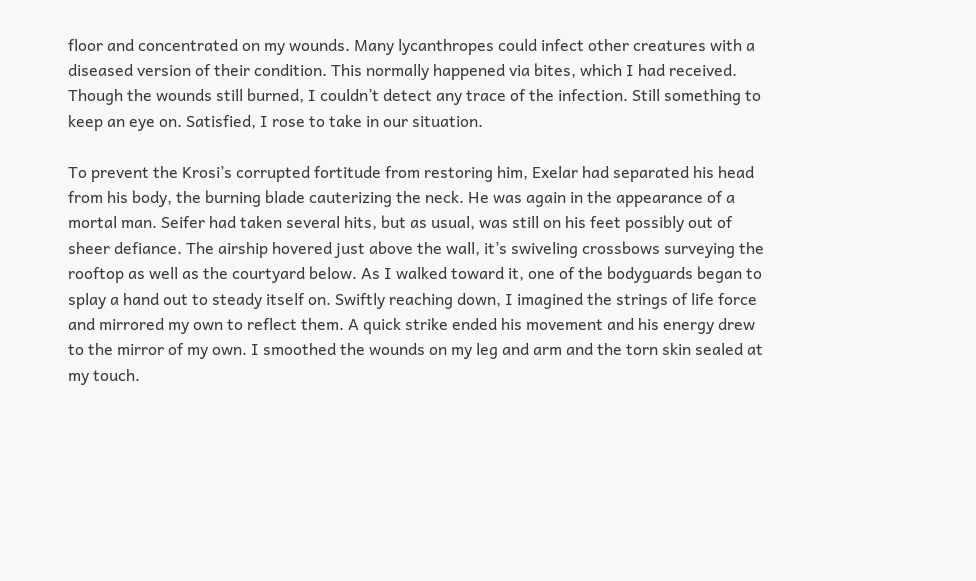floor and concentrated on my wounds. Many lycanthropes could infect other creatures with a diseased version of their condition. This normally happened via bites, which I had received. Though the wounds still burned, I couldn’t detect any trace of the infection. Still something to keep an eye on. Satisfied, I rose to take in our situation.

To prevent the Krosi’s corrupted fortitude from restoring him, Exelar had separated his head from his body, the burning blade cauterizing the neck. He was again in the appearance of a mortal man. Seifer had taken several hits, but as usual, was still on his feet possibly out of sheer defiance. The airship hovered just above the wall, it’s swiveling crossbows surveying the rooftop as well as the courtyard below. As I walked toward it, one of the bodyguards began to splay a hand out to steady itself on. Swiftly reaching down, I imagined the strings of life force and mirrored my own to reflect them. A quick strike ended his movement and his energy drew to the mirror of my own. I smoothed the wounds on my leg and arm and the torn skin sealed at my touch.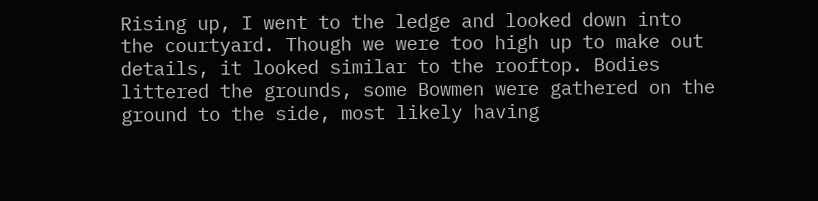Rising up, I went to the ledge and looked down into the courtyard. Though we were too high up to make out details, it looked similar to the rooftop. Bodies littered the grounds, some Bowmen were gathered on the ground to the side, most likely having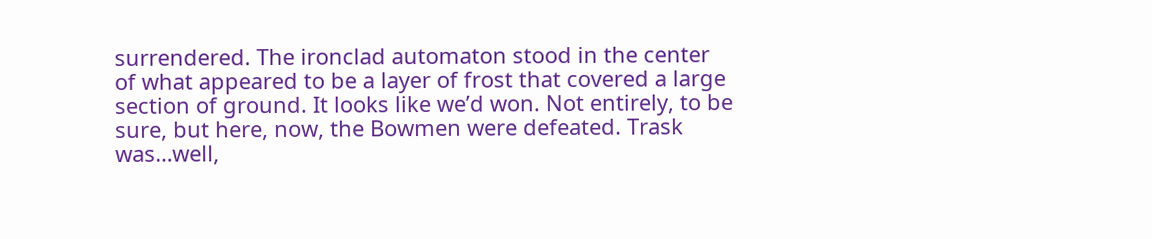surrendered. The ironclad automaton stood in the center of what appeared to be a layer of frost that covered a large section of ground. It looks like we’d won. Not entirely, to be sure, but here, now, the Bowmen were defeated. Trask was…well,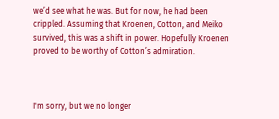we’d see what he was. But for now, he had been crippled. Assuming that Kroenen, Cotton, and Meiko survived, this was a shift in power. Hopefully Kroenen proved to be worthy of Cotton’s admiration.



I'm sorry, but we no longer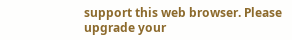support this web browser. Please upgrade your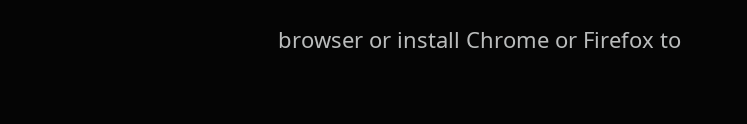browser or install Chrome or Firefox to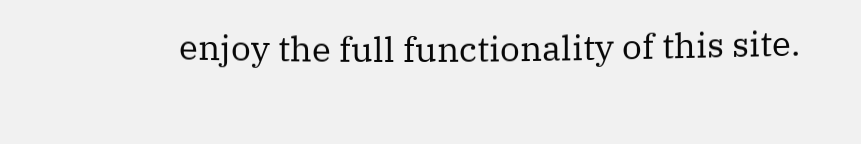enjoy the full functionality of this site.